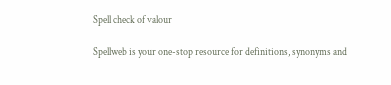Spell check of valour

Spellweb is your one-stop resource for definitions, synonyms and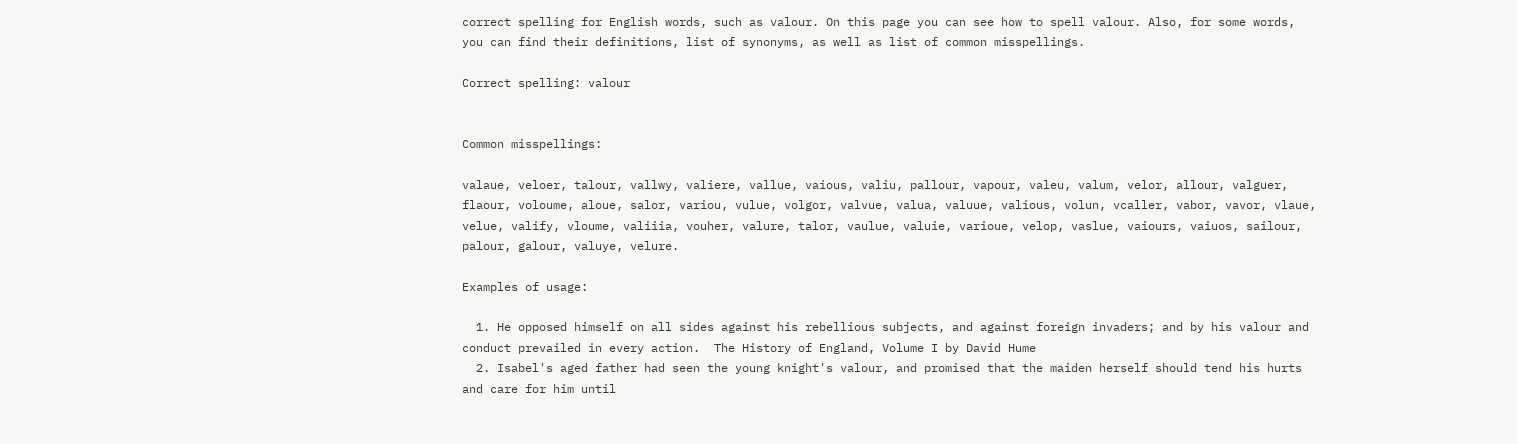correct spelling for English words, such as valour. On this page you can see how to spell valour. Also, for some words, you can find their definitions, list of synonyms, as well as list of common misspellings.

Correct spelling: valour


Common misspellings:

valaue, veloer, talour, vallwy, valiere, vallue, vaious, valiu, pallour, vapour, valeu, valum, velor, allour, valguer, flaour, voloume, aloue, salor, variou, vulue, volgor, valvue, valua, valuue, valious, volun, vcaller, vabor, vavor, vlaue, velue, valify, vloume, valiiia, vouher, valure, talor, vaulue, valuie, varioue, velop, vaslue, vaiours, vaiuos, sailour, palour, galour, valuye, velure.

Examples of usage:

  1. He opposed himself on all sides against his rebellious subjects, and against foreign invaders; and by his valour and conduct prevailed in every action.  The History of England, Volume I by David Hume
  2. Isabel's aged father had seen the young knight's valour, and promised that the maiden herself should tend his hurts and care for him until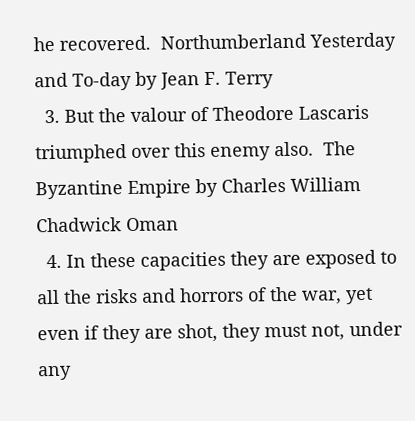he recovered.  Northumberland Yesterday and To-day by Jean F. Terry
  3. But the valour of Theodore Lascaris triumphed over this enemy also.  The Byzantine Empire by Charles William Chadwick Oman
  4. In these capacities they are exposed to all the risks and horrors of the war, yet even if they are shot, they must not, under any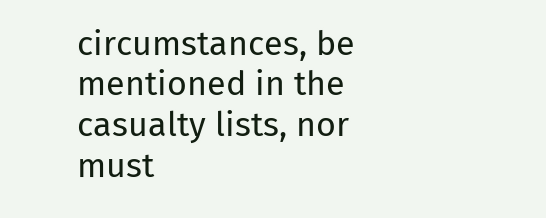circumstances, be mentioned in the casualty lists, nor must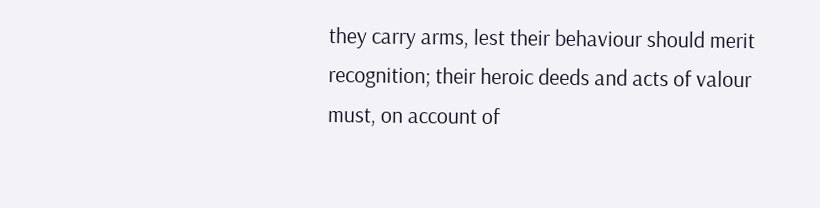they carry arms, lest their behaviour should merit recognition; their heroic deeds and acts of valour must, on account of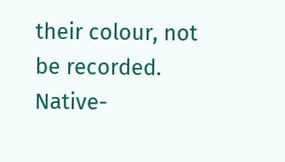their colour, not be recorded.  Native-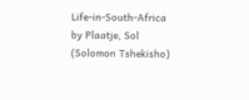Life-in-South-Africa by Plaatje, Sol (Solomon Tshekisho)